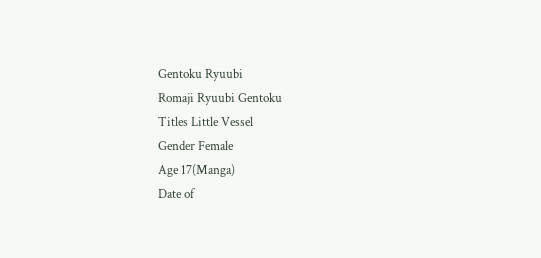Gentoku Ryuubi
Romaji Ryuubi Gentoku
Titles Little Vessel
Gender Female
Age 17(Manga)
Date of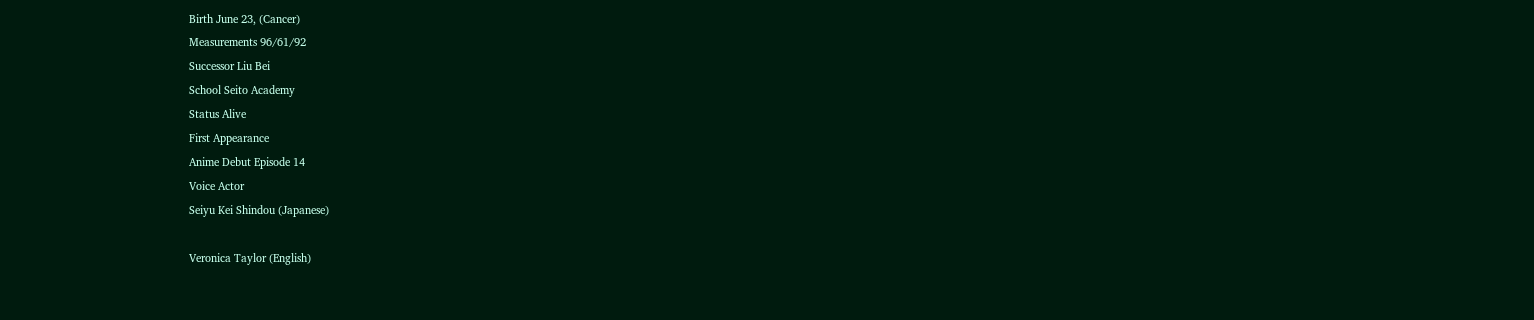Birth June 23, (Cancer)
Measurements 96/61/92
Successor Liu Bei
School Seito Academy
Status Alive
First Appearance
Anime Debut Episode 14
Voice Actor
Seiyu Kei Shindou (Japanese)

Veronica Taylor (English)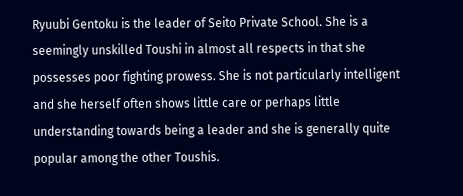Ryuubi Gentoku is the leader of Seito Private School. She is a seemingly unskilled Toushi in almost all respects in that she possesses poor fighting prowess. She is not particularly intelligent and she herself often shows little care or perhaps little understanding towards being a leader and she is generally quite popular among the other Toushis.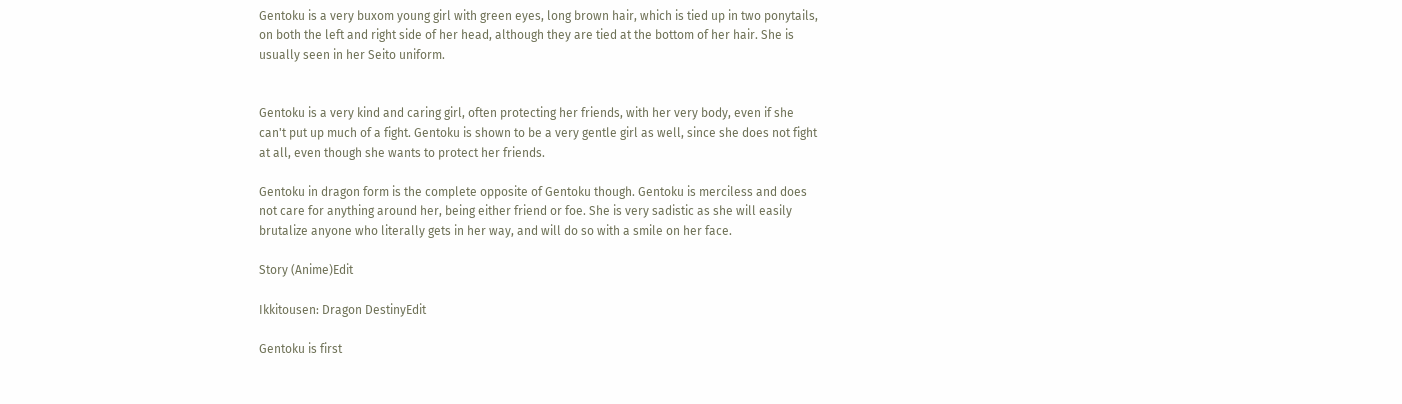Gentoku is a very buxom young girl with green eyes, long brown hair, which is tied up in two ponytails, on both the left and right side of her head, although they are tied at the bottom of her hair. She is usually seen in her Seito uniform.


Gentoku is a very kind and caring girl, often protecting her friends, with her very body, even if she can't put up much of a fight. Gentoku is shown to be a very gentle girl as well, since she does not fight at all, even though she wants to protect her friends.

Gentoku in dragon form is the complete opposite of Gentoku though. Gentoku is merciless and does not care for anything around her, being either friend or foe. She is very sadistic as she will easily brutalize anyone who literally gets in her way, and will do so with a smile on her face.

Story (Anime)Edit

Ikkitousen: Dragon DestinyEdit

Gentoku is first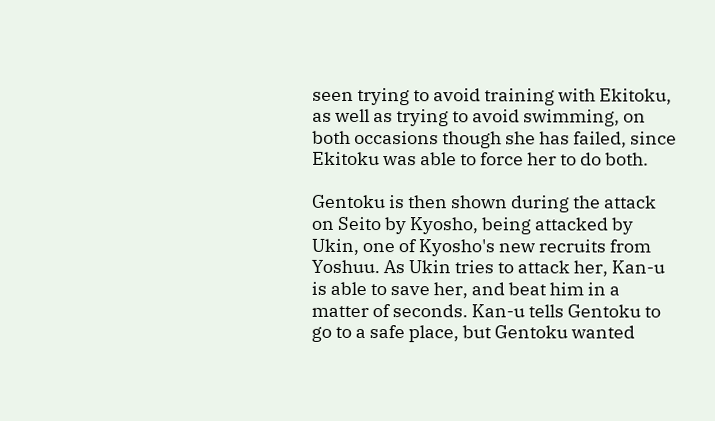seen trying to avoid training with Ekitoku, as well as trying to avoid swimming, on both occasions though she has failed, since Ekitoku was able to force her to do both.

Gentoku is then shown during the attack on Seito by Kyosho, being attacked by Ukin, one of Kyosho's new recruits from Yoshuu. As Ukin tries to attack her, Kan-u is able to save her, and beat him in a matter of seconds. Kan-u tells Gentoku to go to a safe place, but Gentoku wanted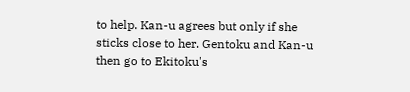to help. Kan-u agrees but only if she sticks close to her. Gentoku and Kan-u then go to Ekitoku's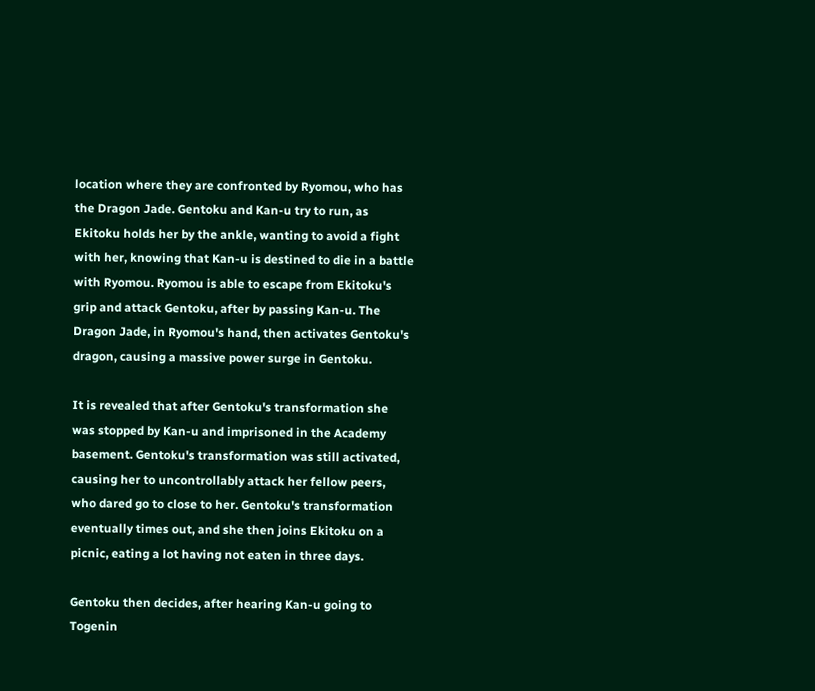location where they are confronted by Ryomou, who has the Dragon Jade. Gentoku and Kan-u try to run, as Ekitoku holds her by the ankle, wanting to avoid a fight with her, knowing that Kan-u is destined to die in a battle with Ryomou. Ryomou is able to escape from Ekitoku's grip and attack Gentoku, after by passing Kan-u. The Dragon Jade, in Ryomou's hand, then activates Gentoku's dragon, causing a massive power surge in Gentoku.

It is revealed that after Gentoku's transformation she was stopped by Kan-u and imprisoned in the Academy basement. Gentoku's transformation was still activated, causing her to uncontrollably attack her fellow peers, who dared go to close to her. Gentoku's transformation eventually times out, and she then joins Ekitoku on a picnic, eating a lot having not eaten in three days.

Gentoku then decides, after hearing Kan-u going to Togenin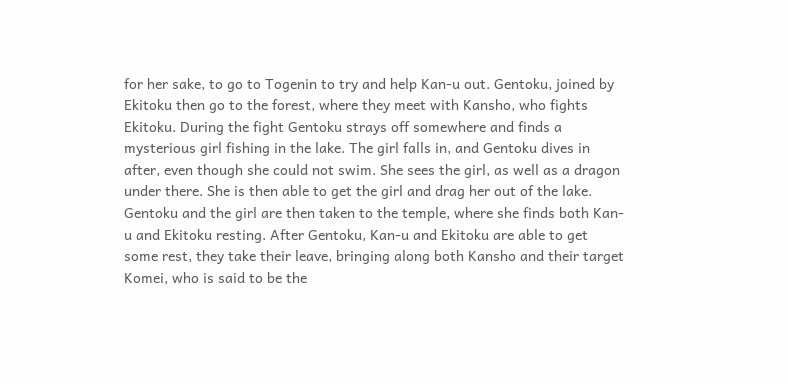for her sake, to go to Togenin to try and help Kan-u out. Gentoku, joined by Ekitoku then go to the forest, where they meet with Kansho, who fights Ekitoku. During the fight Gentoku strays off somewhere and finds a mysterious girl fishing in the lake. The girl falls in, and Gentoku dives in after, even though she could not swim. She sees the girl, as well as a dragon under there. She is then able to get the girl and drag her out of the lake. Gentoku and the girl are then taken to the temple, where she finds both Kan-u and Ekitoku resting. After Gentoku, Kan-u and Ekitoku are able to get some rest, they take their leave, bringing along both Kansho and their target Komei, who is said to be the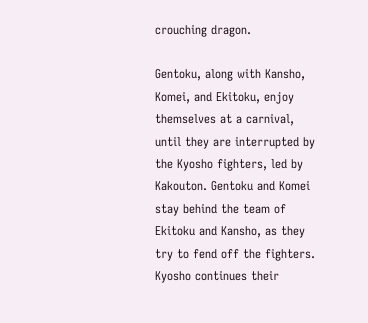crouching dragon.

Gentoku, along with Kansho, Komei, and Ekitoku, enjoy themselves at a carnival, until they are interrupted by the Kyosho fighters, led by Kakouton. Gentoku and Komei stay behind the team of Ekitoku and Kansho, as they try to fend off the fighters. Kyosho continues their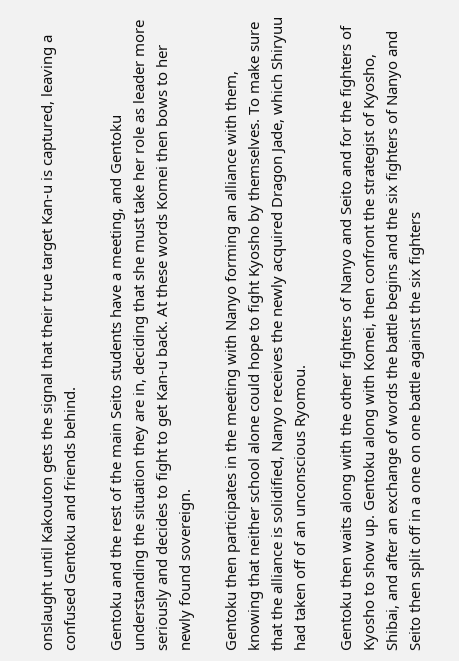onslaught until Kakouton gets the signal that their true target Kan-u is captured, leaving a confused Gentoku and friends behind.

Gentoku and the rest of the main Seito students have a meeting, and Gentoku understanding the situation they are in, deciding that she must take her role as leader more seriously and decides to fight to get Kan-u back. At these words Komei then bows to her newly found sovereign.

Gentoku then participates in the meeting with Nanyo forming an alliance with them, knowing that neither school alone could hope to fight Kyosho by themselves. To make sure that the alliance is solidified, Nanyo receives the newly acquired Dragon Jade, which Shiryuu had taken off of an unconscious Ryomou.

Gentoku then waits along with the other fighters of Nanyo and Seito and for the fighters of Kyosho to show up. Gentoku along with Komei, then confront the strategist of Kyosho, Shibai, and after an exchange of words the battle begins and the six fighters of Nanyo and Seito then split off in a one on one battle against the six fighters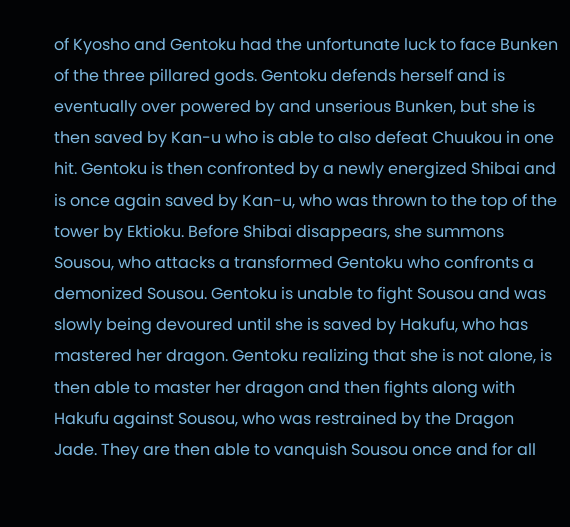of Kyosho and Gentoku had the unfortunate luck to face Bunken of the three pillared gods. Gentoku defends herself and is eventually over powered by and unserious Bunken, but she is then saved by Kan-u who is able to also defeat Chuukou in one hit. Gentoku is then confronted by a newly energized Shibai and is once again saved by Kan-u, who was thrown to the top of the tower by Ektioku. Before Shibai disappears, she summons Sousou, who attacks a transformed Gentoku who confronts a demonized Sousou. Gentoku is unable to fight Sousou and was slowly being devoured until she is saved by Hakufu, who has mastered her dragon. Gentoku realizing that she is not alone, is then able to master her dragon and then fights along with Hakufu against Sousou, who was restrained by the Dragon Jade. They are then able to vanquish Sousou once and for all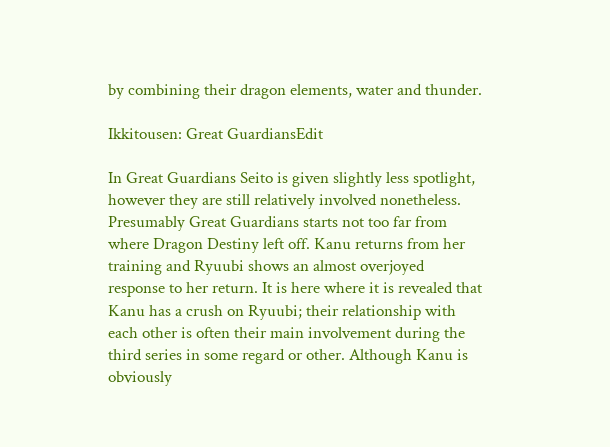by combining their dragon elements, water and thunder.

Ikkitousen: Great GuardiansEdit

In Great Guardians Seito is given slightly less spotlight, however they are still relatively involved nonetheless. Presumably Great Guardians starts not too far from where Dragon Destiny left off. Kanu returns from her training and Ryuubi shows an almost overjoyed response to her return. It is here where it is revealed that Kanu has a crush on Ryuubi; their relationship with each other is often their main involvement during the third series in some regard or other. Although Kanu is obviously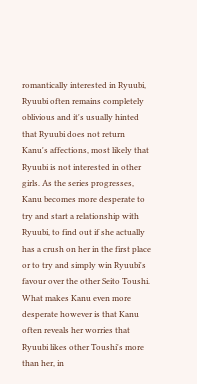romantically interested in Ryuubi, Ryuubi often remains completely oblivious and it's usually hinted that Ryuubi does not return Kanu's affections, most likely that Ryuubi is not interested in other girls. As the series progresses, Kanu becomes more desperate to try and start a relationship with Ryuubi, to find out if she actually has a crush on her in the first place or to try and simply win Ryuubi's favour over the other Seito Toushi. What makes Kanu even more desperate however is that Kanu often reveals her worries that Ryuubi likes other Toushi's more than her, in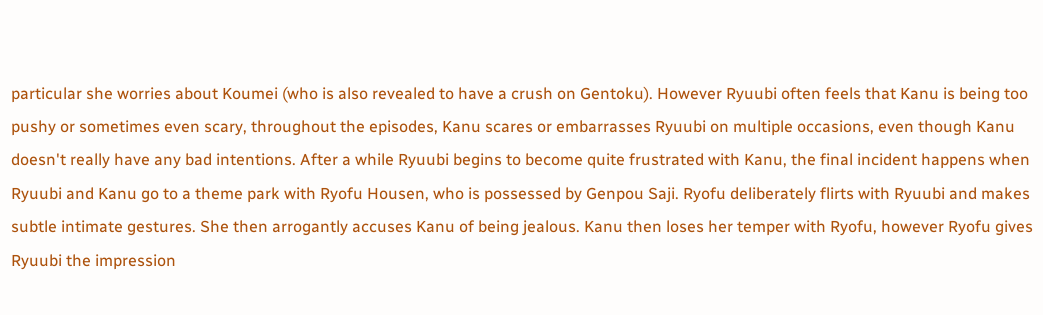particular she worries about Koumei (who is also revealed to have a crush on Gentoku). However Ryuubi often feels that Kanu is being too pushy or sometimes even scary, throughout the episodes, Kanu scares or embarrasses Ryuubi on multiple occasions, even though Kanu doesn't really have any bad intentions. After a while Ryuubi begins to become quite frustrated with Kanu, the final incident happens when Ryuubi and Kanu go to a theme park with Ryofu Housen, who is possessed by Genpou Saji. Ryofu deliberately flirts with Ryuubi and makes subtle intimate gestures. She then arrogantly accuses Kanu of being jealous. Kanu then loses her temper with Ryofu, however Ryofu gives Ryuubi the impression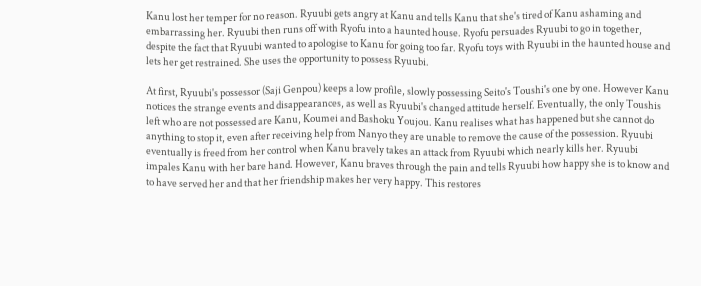Kanu lost her temper for no reason. Ryuubi gets angry at Kanu and tells Kanu that she's tired of Kanu ashaming and embarrassing her. Ryuubi then runs off with Ryofu into a haunted house. Ryofu persuades Ryuubi to go in together, despite the fact that Ryuubi wanted to apologise to Kanu for going too far. Ryofu toys with Ryuubi in the haunted house and lets her get restrained. She uses the opportunity to possess Ryuubi.

At first, Ryuubi's possessor (Saji Genpou) keeps a low profile, slowly possessing Seito's Toushi's one by one. However Kanu notices the strange events and disappearances, as well as Ryuubi's changed attitude herself. Eventually, the only Toushis left who are not possessed are Kanu, Koumei and Bashoku Youjou. Kanu realises what has happened but she cannot do anything to stop it, even after receiving help from Nanyo they are unable to remove the cause of the possession. Ryuubi eventually is freed from her control when Kanu bravely takes an attack from Ryuubi which nearly kills her. Ryuubi impales Kanu with her bare hand. However, Kanu braves through the pain and tells Ryuubi how happy she is to know and to have served her and that her friendship makes her very happy. This restores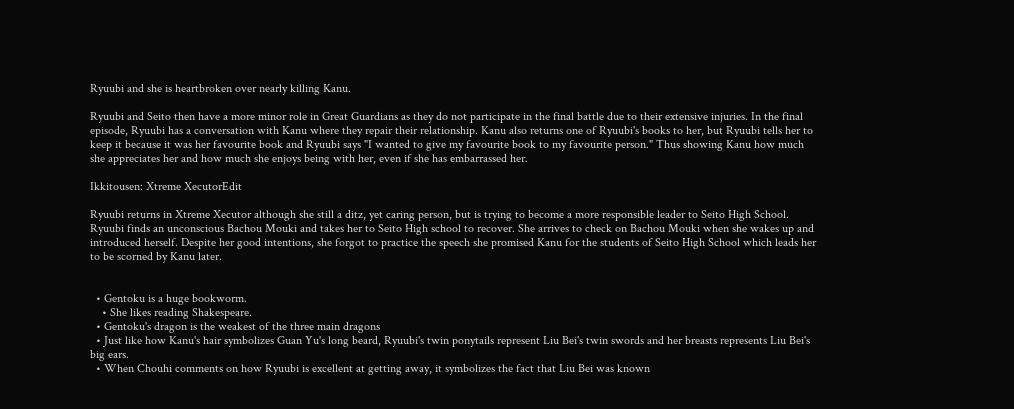Ryuubi and she is heartbroken over nearly killing Kanu.

Ryuubi and Seito then have a more minor role in Great Guardians as they do not participate in the final battle due to their extensive injuries. In the final episode, Ryuubi has a conversation with Kanu where they repair their relationship. Kanu also returns one of Ryuubi's books to her, but Ryuubi tells her to keep it because it was her favourite book and Ryuubi says "I wanted to give my favourite book to my favourite person." Thus showing Kanu how much she appreciates her and how much she enjoys being with her, even if she has embarrassed her.

Ikkitousen: Xtreme XecutorEdit

Ryuubi returns in Xtreme Xecutor although she still a ditz, yet caring person, but is trying to become a more responsible leader to Seito High School. Ryuubi finds an unconscious Bachou Mouki and takes her to Seito High school to recover. She arrives to check on Bachou Mouki when she wakes up and introduced herself. Despite her good intentions, she forgot to practice the speech she promised Kanu for the students of Seito High School which leads her to be scorned by Kanu later.


  • Gentoku is a huge bookworm.
    • She likes reading Shakespeare.
  • Gentoku's dragon is the weakest of the three main dragons
  • Just like how Kanu's hair symbolizes Guan Yu's long beard, Ryuubi's twin ponytails represent Liu Bei's twin swords and her breasts represents Liu Bei's big ears.
  • When Chouhi comments on how Ryuubi is excellent at getting away, it symbolizes the fact that Liu Bei was known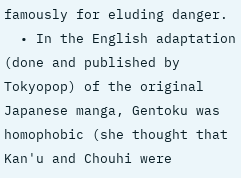famously for eluding danger.
  • In the English adaptation (done and published by Tokyopop) of the original Japanese manga, Gentoku was homophobic (she thought that Kan'u and Chouhi were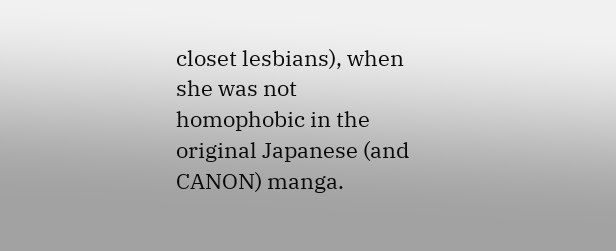closet lesbians), when she was not homophobic in the original Japanese (and CANON) manga.